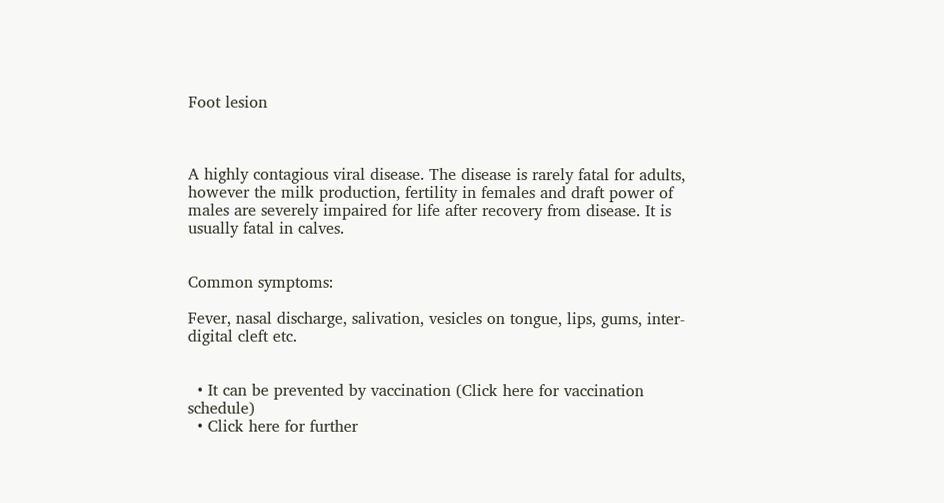Foot lesion



A highly contagious viral disease. The disease is rarely fatal for adults, however the milk production, fertility in females and draft power of males are severely impaired for life after recovery from disease. It is usually fatal in calves.


Common symptoms:

Fever, nasal discharge, salivation, vesicles on tongue, lips, gums, inter-digital cleft etc.


  • It can be prevented by vaccination (Click here for vaccination schedule)
  • Click here for further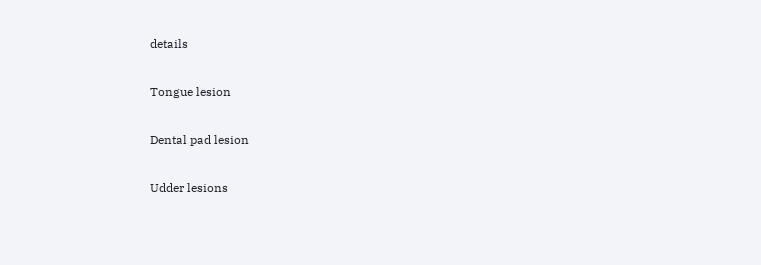details

Tongue lesion

Dental pad lesion

Udder lesions